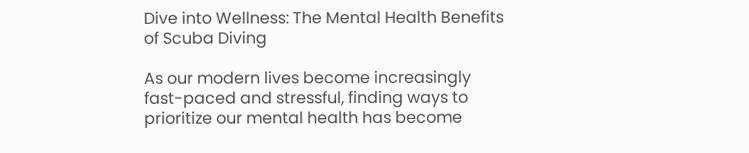Dive into Wellness: The Mental Health Benefits of Scuba Diving

As our modern lives become increasingly fast-paced and stressful, finding ways to prioritize our mental health has become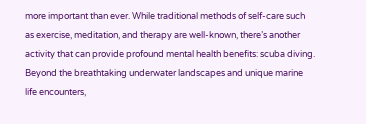more important than ever. While traditional methods of self-care such as exercise, meditation, and therapy are well-known, there’s another activity that can provide profound mental health benefits: scuba diving. Beyond the breathtaking underwater landscapes and unique marine life encounters,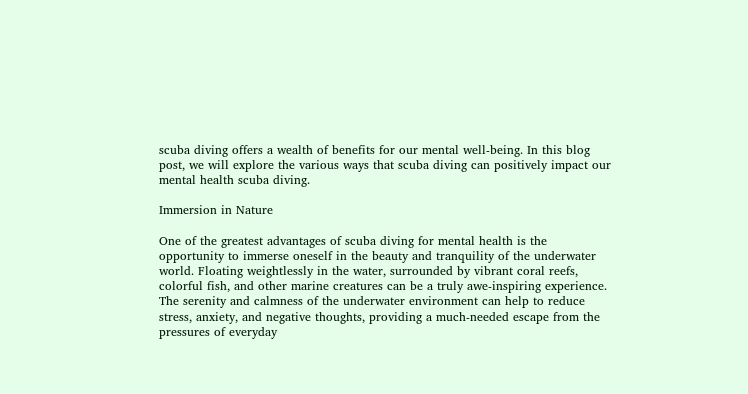scuba diving offers a wealth of benefits for our mental well-being. In this blog post, we will explore the various ways that scuba diving can positively impact our mental health scuba diving.

Immersion in Nature

One of the greatest advantages of scuba diving for mental health is the opportunity to immerse oneself in the beauty and tranquility of the underwater world. Floating weightlessly in the water, surrounded by vibrant coral reefs, colorful fish, and other marine creatures can be a truly awe-inspiring experience. The serenity and calmness of the underwater environment can help to reduce stress, anxiety, and negative thoughts, providing a much-needed escape from the pressures of everyday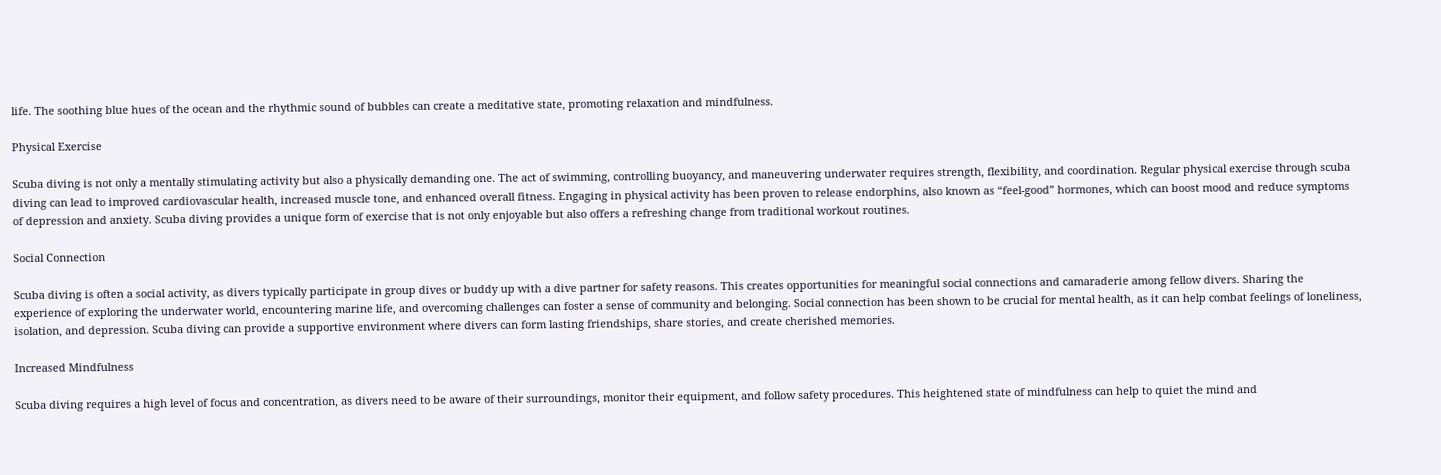life. The soothing blue hues of the ocean and the rhythmic sound of bubbles can create a meditative state, promoting relaxation and mindfulness.

Physical Exercise

Scuba diving is not only a mentally stimulating activity but also a physically demanding one. The act of swimming, controlling buoyancy, and maneuvering underwater requires strength, flexibility, and coordination. Regular physical exercise through scuba diving can lead to improved cardiovascular health, increased muscle tone, and enhanced overall fitness. Engaging in physical activity has been proven to release endorphins, also known as “feel-good” hormones, which can boost mood and reduce symptoms of depression and anxiety. Scuba diving provides a unique form of exercise that is not only enjoyable but also offers a refreshing change from traditional workout routines.

Social Connection

Scuba diving is often a social activity, as divers typically participate in group dives or buddy up with a dive partner for safety reasons. This creates opportunities for meaningful social connections and camaraderie among fellow divers. Sharing the experience of exploring the underwater world, encountering marine life, and overcoming challenges can foster a sense of community and belonging. Social connection has been shown to be crucial for mental health, as it can help combat feelings of loneliness, isolation, and depression. Scuba diving can provide a supportive environment where divers can form lasting friendships, share stories, and create cherished memories.

Increased Mindfulness

Scuba diving requires a high level of focus and concentration, as divers need to be aware of their surroundings, monitor their equipment, and follow safety procedures. This heightened state of mindfulness can help to quiet the mind and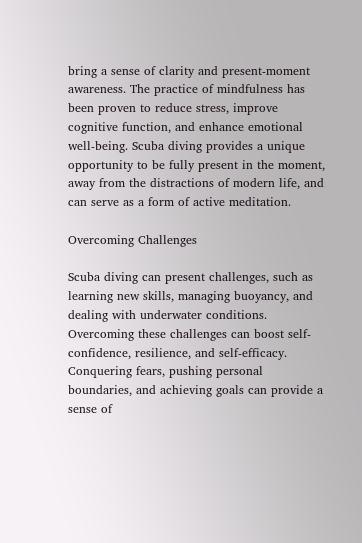bring a sense of clarity and present-moment awareness. The practice of mindfulness has been proven to reduce stress, improve cognitive function, and enhance emotional well-being. Scuba diving provides a unique opportunity to be fully present in the moment, away from the distractions of modern life, and can serve as a form of active meditation.

Overcoming Challenges

Scuba diving can present challenges, such as learning new skills, managing buoyancy, and dealing with underwater conditions. Overcoming these challenges can boost self-confidence, resilience, and self-efficacy. Conquering fears, pushing personal boundaries, and achieving goals can provide a sense of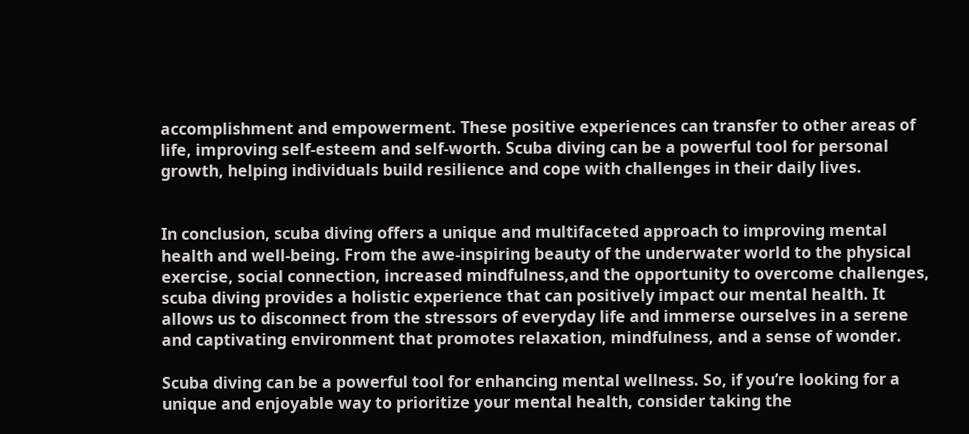accomplishment and empowerment. These positive experiences can transfer to other areas of life, improving self-esteem and self-worth. Scuba diving can be a powerful tool for personal growth, helping individuals build resilience and cope with challenges in their daily lives.


In conclusion, scuba diving offers a unique and multifaceted approach to improving mental health and well-being. From the awe-inspiring beauty of the underwater world to the physical exercise, social connection, increased mindfulness,and the opportunity to overcome challenges, scuba diving provides a holistic experience that can positively impact our mental health. It allows us to disconnect from the stressors of everyday life and immerse ourselves in a serene and captivating environment that promotes relaxation, mindfulness, and a sense of wonder.

Scuba diving can be a powerful tool for enhancing mental wellness. So, if you’re looking for a unique and enjoyable way to prioritize your mental health, consider taking the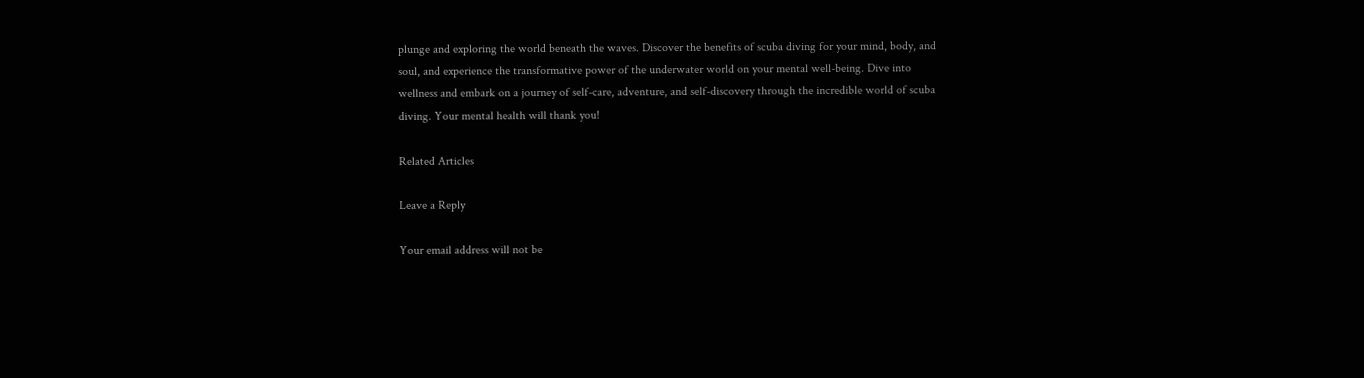plunge and exploring the world beneath the waves. Discover the benefits of scuba diving for your mind, body, and soul, and experience the transformative power of the underwater world on your mental well-being. Dive into wellness and embark on a journey of self-care, adventure, and self-discovery through the incredible world of scuba diving. Your mental health will thank you!

Related Articles

Leave a Reply

Your email address will not be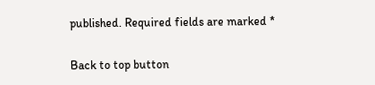published. Required fields are marked *

Back to top button